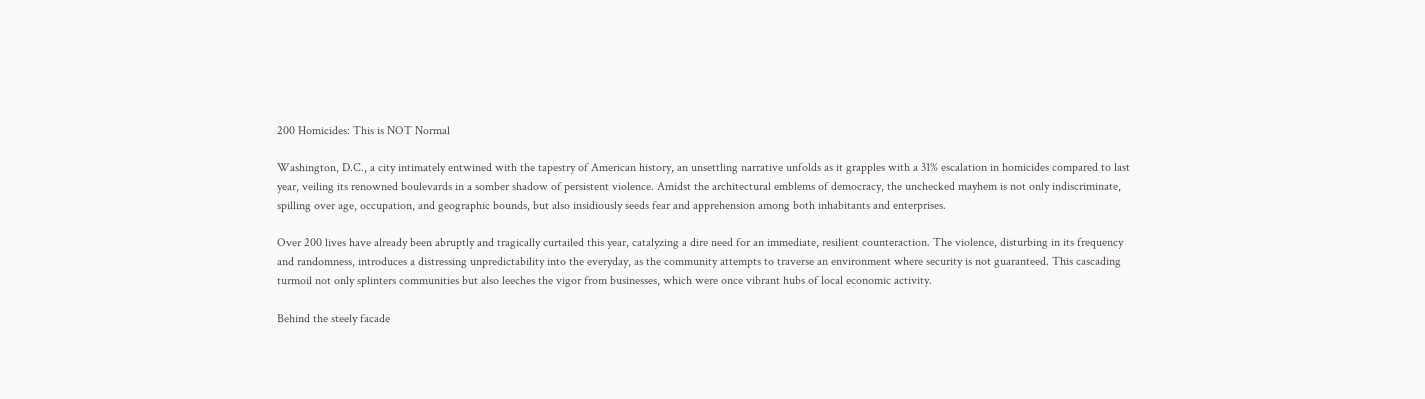200 Homicides: This is NOT Normal

Washington, D.C., a city intimately entwined with the tapestry of American history, an unsettling narrative unfolds as it grapples with a 31% escalation in homicides compared to last year, veiling its renowned boulevards in a somber shadow of persistent violence. Amidst the architectural emblems of democracy, the unchecked mayhem is not only indiscriminate, spilling over age, occupation, and geographic bounds, but also insidiously seeds fear and apprehension among both inhabitants and enterprises.

Over 200 lives have already been abruptly and tragically curtailed this year, catalyzing a dire need for an immediate, resilient counteraction. The violence, disturbing in its frequency and randomness, introduces a distressing unpredictability into the everyday, as the community attempts to traverse an environment where security is not guaranteed. This cascading turmoil not only splinters communities but also leeches the vigor from businesses, which were once vibrant hubs of local economic activity.

Behind the steely facade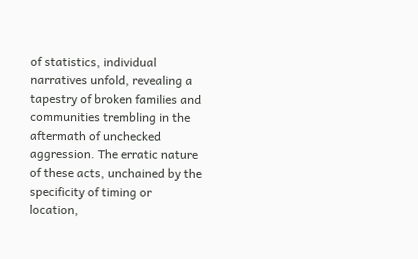of statistics, individual narratives unfold, revealing a tapestry of broken families and communities trembling in the aftermath of unchecked aggression. The erratic nature of these acts, unchained by the specificity of timing or location,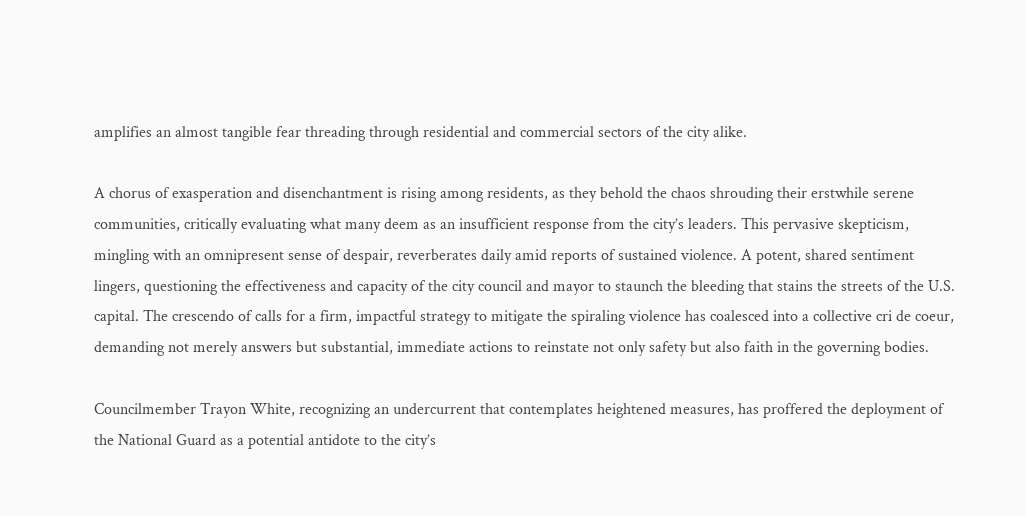amplifies an almost tangible fear threading through residential and commercial sectors of the city alike.

A chorus of exasperation and disenchantment is rising among residents, as they behold the chaos shrouding their erstwhile serene communities, critically evaluating what many deem as an insufficient response from the city’s leaders. This pervasive skepticism, mingling with an omnipresent sense of despair, reverberates daily amid reports of sustained violence. A potent, shared sentiment lingers, questioning the effectiveness and capacity of the city council and mayor to staunch the bleeding that stains the streets of the U.S. capital. The crescendo of calls for a firm, impactful strategy to mitigate the spiraling violence has coalesced into a collective cri de coeur, demanding not merely answers but substantial, immediate actions to reinstate not only safety but also faith in the governing bodies.

Councilmember Trayon White, recognizing an undercurrent that contemplates heightened measures, has proffered the deployment of the National Guard as a potential antidote to the city’s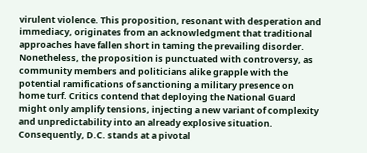virulent violence. This proposition, resonant with desperation and immediacy, originates from an acknowledgment that traditional approaches have fallen short in taming the prevailing disorder. Nonetheless, the proposition is punctuated with controversy, as community members and politicians alike grapple with the potential ramifications of sanctioning a military presence on home turf. Critics contend that deploying the National Guard might only amplify tensions, injecting a new variant of complexity and unpredictability into an already explosive situation. Consequently, D.C. stands at a pivotal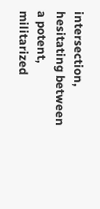intersection, hesitating between a potent, militarized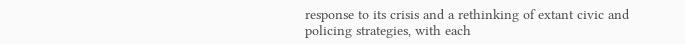response to its crisis and a rethinking of extant civic and policing strategies, with each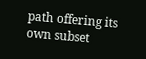path offering its own subset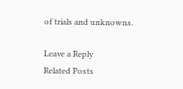of trials and unknowns.

Leave a Reply
Related Posts